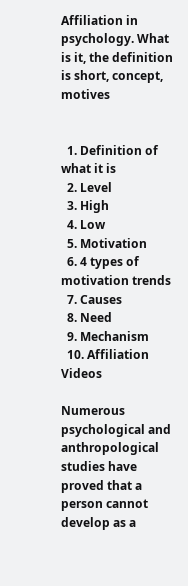Affiliation in psychology. What is it, the definition is short, concept, motives


  1. Definition of what it is
  2. Level
  3. High
  4. Low
  5. Motivation
  6. 4 types of motivation trends
  7. Causes
  8. Need
  9. Mechanism
  10. Affiliation Videos

Numerous psychological and anthropological studies have proved that a person cannot develop as a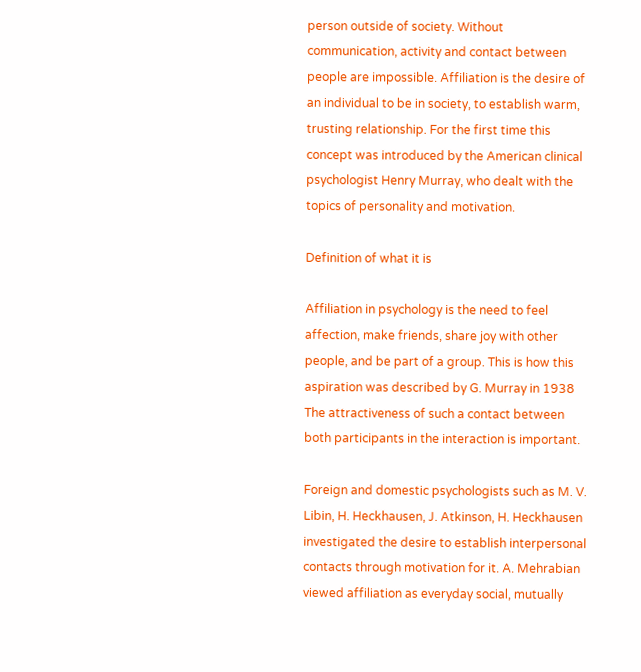person outside of society. Without communication, activity and contact between people are impossible. Affiliation is the desire of an individual to be in society, to establish warm, trusting relationship. For the first time this concept was introduced by the American clinical psychologist Henry Murray, who dealt with the topics of personality and motivation.

Definition of what it is

Affiliation in psychology is the need to feel affection, make friends, share joy with other people, and be part of a group. This is how this aspiration was described by G. Murray in 1938 The attractiveness of such a contact between both participants in the interaction is important.

Foreign and domestic psychologists such as M. V. Libin, H. Heckhausen, J. Atkinson, H. Heckhausen investigated the desire to establish interpersonal contacts through motivation for it. A. Mehrabian viewed affiliation as everyday social, mutually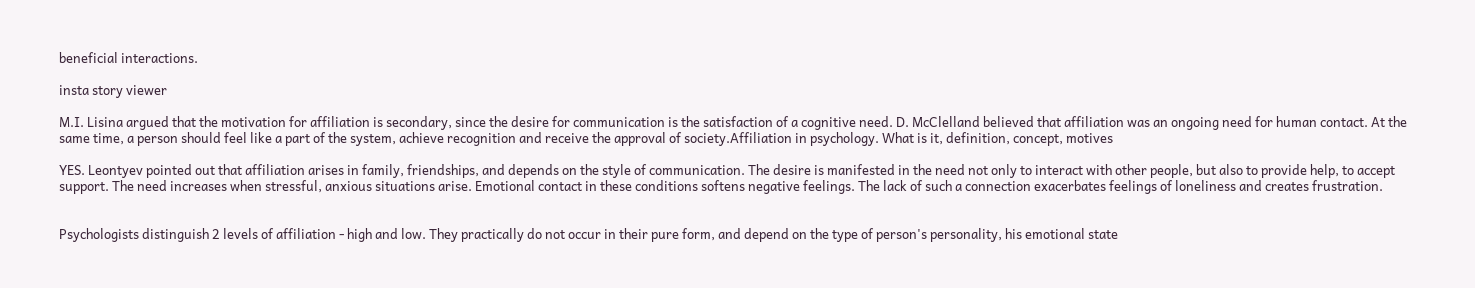beneficial interactions.

insta story viewer

M.I. Lisina argued that the motivation for affiliation is secondary, since the desire for communication is the satisfaction of a cognitive need. D. McClelland believed that affiliation was an ongoing need for human contact. At the same time, a person should feel like a part of the system, achieve recognition and receive the approval of society.Affiliation in psychology. What is it, definition, concept, motives

YES. Leontyev pointed out that affiliation arises in family, friendships, and depends on the style of communication. The desire is manifested in the need not only to interact with other people, but also to provide help, to accept support. The need increases when stressful, anxious situations arise. Emotional contact in these conditions softens negative feelings. The lack of such a connection exacerbates feelings of loneliness and creates frustration.


Psychologists distinguish 2 levels of affiliation - high and low. They practically do not occur in their pure form, and depend on the type of person's personality, his emotional state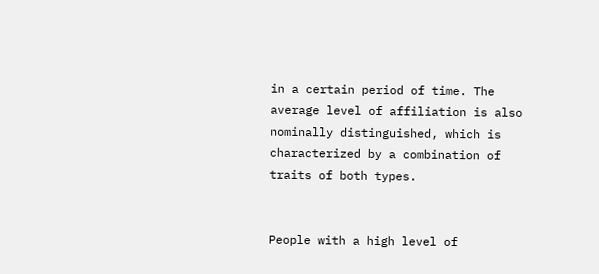in a certain period of time. The average level of affiliation is also nominally distinguished, which is characterized by a combination of traits of both types.


People with a high level of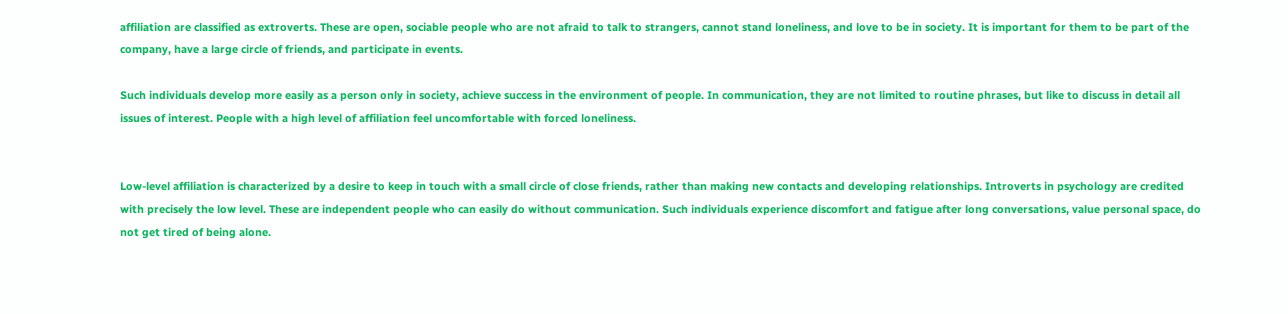affiliation are classified as extroverts. These are open, sociable people who are not afraid to talk to strangers, cannot stand loneliness, and love to be in society. It is important for them to be part of the company, have a large circle of friends, and participate in events.

Such individuals develop more easily as a person only in society, achieve success in the environment of people. In communication, they are not limited to routine phrases, but like to discuss in detail all issues of interest. People with a high level of affiliation feel uncomfortable with forced loneliness.


Low-level affiliation is characterized by a desire to keep in touch with a small circle of close friends, rather than making new contacts and developing relationships. Introverts in psychology are credited with precisely the low level. These are independent people who can easily do without communication. Such individuals experience discomfort and fatigue after long conversations, value personal space, do not get tired of being alone.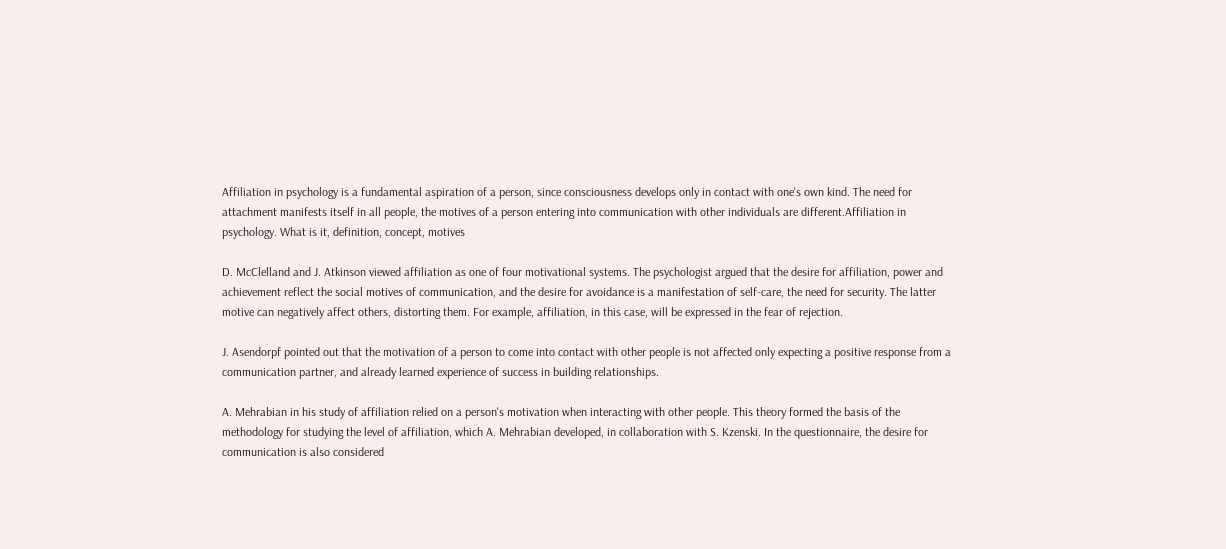Affiliation in psychology is a fundamental aspiration of a person, since consciousness develops only in contact with one's own kind. The need for attachment manifests itself in all people, the motives of a person entering into communication with other individuals are different.Affiliation in psychology. What is it, definition, concept, motives

D. McClelland and J. Atkinson viewed affiliation as one of four motivational systems. The psychologist argued that the desire for affiliation, power and achievement reflect the social motives of communication, and the desire for avoidance is a manifestation of self-care, the need for security. The latter motive can negatively affect others, distorting them. For example, affiliation, in this case, will be expressed in the fear of rejection.

J. Asendorpf pointed out that the motivation of a person to come into contact with other people is not affected only expecting a positive response from a communication partner, and already learned experience of success in building relationships.

A. Mehrabian in his study of affiliation relied on a person's motivation when interacting with other people. This theory formed the basis of the methodology for studying the level of affiliation, which A. Mehrabian developed, in collaboration with S. Kzenski. In the questionnaire, the desire for communication is also considered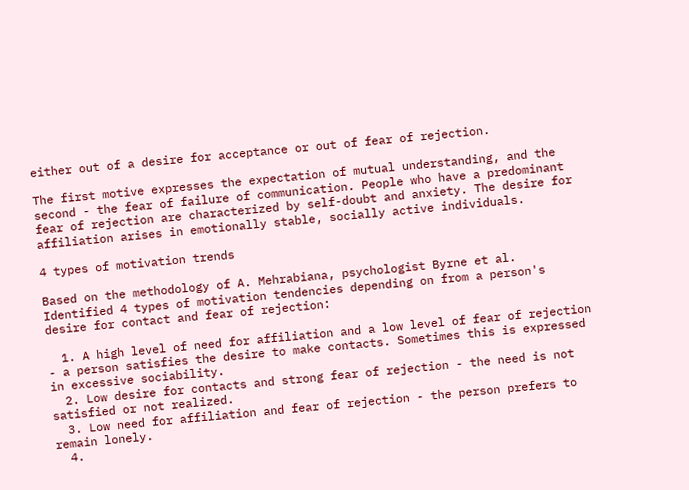either out of a desire for acceptance or out of fear of rejection.

The first motive expresses the expectation of mutual understanding, and the second - the fear of failure of communication. People who have a predominant fear of rejection are characterized by self-doubt and anxiety. The desire for affiliation arises in emotionally stable, socially active individuals.

4 types of motivation trends

Based on the methodology of A. Mehrabiana, psychologist Byrne et al. Identified 4 types of motivation tendencies depending on from a person's desire for contact and fear of rejection:

  1. A high level of need for affiliation and a low level of fear of rejection - a person satisfies the desire to make contacts. Sometimes this is expressed in excessive sociability.
  2. Low desire for contacts and strong fear of rejection - the need is not satisfied or not realized.
  3. Low need for affiliation and fear of rejection - the person prefers to remain lonely.
  4.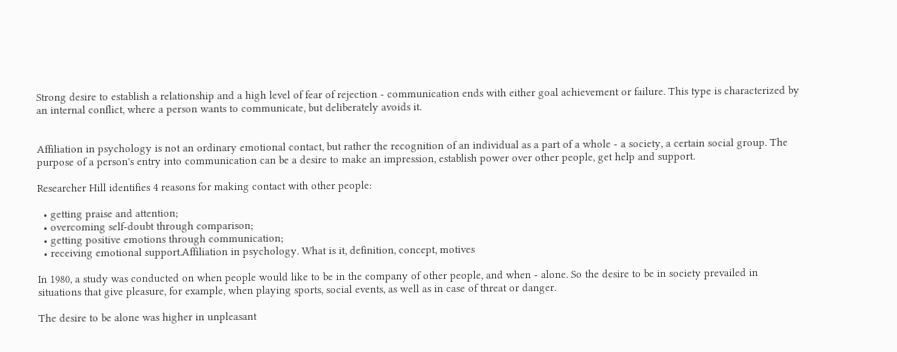Strong desire to establish a relationship and a high level of fear of rejection - communication ends with either goal achievement or failure. This type is characterized by an internal conflict, where a person wants to communicate, but deliberately avoids it.


Affiliation in psychology is not an ordinary emotional contact, but rather the recognition of an individual as a part of a whole - a society, a certain social group. The purpose of a person's entry into communication can be a desire to make an impression, establish power over other people, get help and support.

Researcher Hill identifies 4 reasons for making contact with other people:

  • getting praise and attention;
  • overcoming self-doubt through comparison;
  • getting positive emotions through communication;
  • receiving emotional support.Affiliation in psychology. What is it, definition, concept, motives

In 1980, a study was conducted on when people would like to be in the company of other people, and when - alone. So the desire to be in society prevailed in situations that give pleasure, for example, when playing sports, social events, as well as in case of threat or danger.

The desire to be alone was higher in unpleasant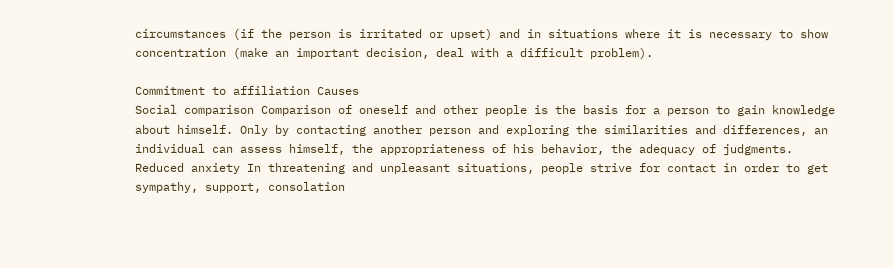circumstances (if the person is irritated or upset) and in situations where it is necessary to show concentration (make an important decision, deal with a difficult problem).

Commitment to affiliation Causes
Social comparison Comparison of oneself and other people is the basis for a person to gain knowledge about himself. Only by contacting another person and exploring the similarities and differences, an individual can assess himself, the appropriateness of his behavior, the adequacy of judgments.
Reduced anxiety In threatening and unpleasant situations, people strive for contact in order to get sympathy, support, consolation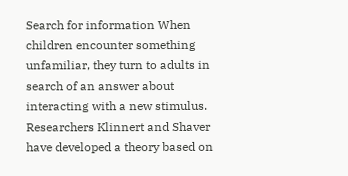Search for information When children encounter something unfamiliar, they turn to adults in search of an answer about interacting with a new stimulus. Researchers Klinnert and Shaver have developed a theory based on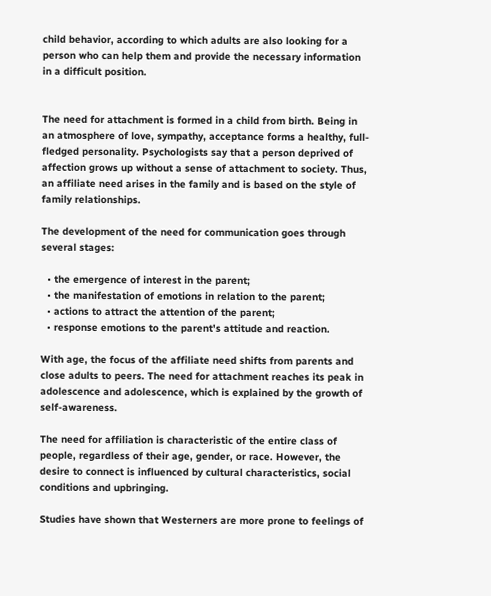child behavior, according to which adults are also looking for a person who can help them and provide the necessary information in a difficult position.


The need for attachment is formed in a child from birth. Being in an atmosphere of love, sympathy, acceptance forms a healthy, full-fledged personality. Psychologists say that a person deprived of affection grows up without a sense of attachment to society. Thus, an affiliate need arises in the family and is based on the style of family relationships.

The development of the need for communication goes through several stages:

  • the emergence of interest in the parent;
  • the manifestation of emotions in relation to the parent;
  • actions to attract the attention of the parent;
  • response emotions to the parent's attitude and reaction.

With age, the focus of the affiliate need shifts from parents and close adults to peers. The need for attachment reaches its peak in adolescence and adolescence, which is explained by the growth of self-awareness.

The need for affiliation is characteristic of the entire class of people, regardless of their age, gender, or race. However, the desire to connect is influenced by cultural characteristics, social conditions and upbringing.

Studies have shown that Westerners are more prone to feelings of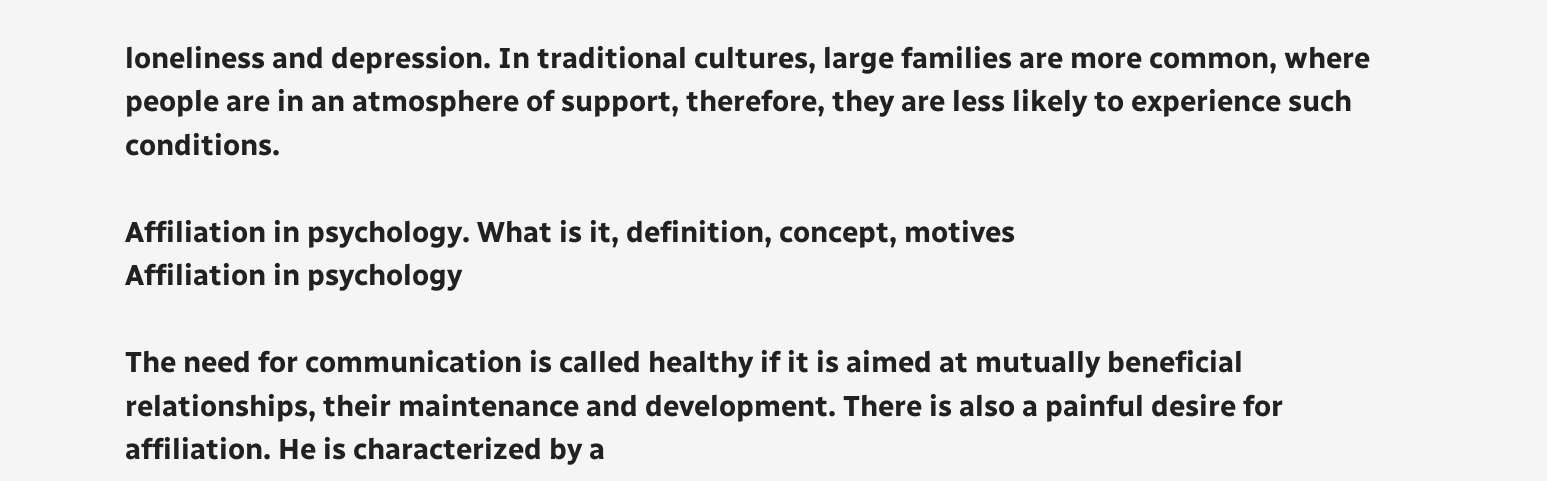loneliness and depression. In traditional cultures, large families are more common, where people are in an atmosphere of support, therefore, they are less likely to experience such conditions.

Affiliation in psychology. What is it, definition, concept, motives
Affiliation in psychology

The need for communication is called healthy if it is aimed at mutually beneficial relationships, their maintenance and development. There is also a painful desire for affiliation. He is characterized by a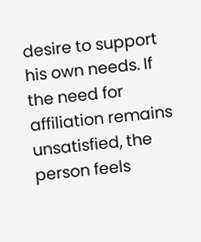desire to support his own needs. If the need for affiliation remains unsatisfied, the person feels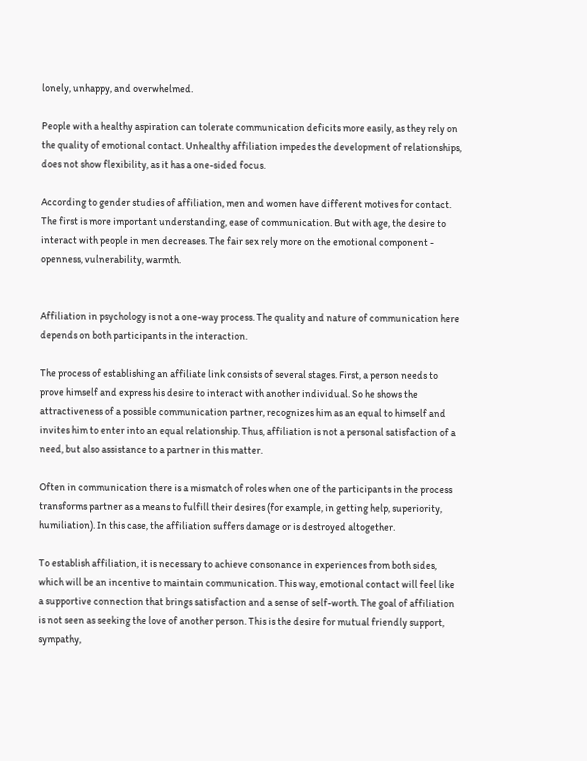lonely, unhappy, and overwhelmed.

People with a healthy aspiration can tolerate communication deficits more easily, as they rely on the quality of emotional contact. Unhealthy affiliation impedes the development of relationships, does not show flexibility, as it has a one-sided focus.

According to gender studies of affiliation, men and women have different motives for contact. The first is more important understanding, ease of communication. But with age, the desire to interact with people in men decreases. The fair sex rely more on the emotional component - openness, vulnerability, warmth.


Affiliation in psychology is not a one-way process. The quality and nature of communication here depends on both participants in the interaction.

The process of establishing an affiliate link consists of several stages. First, a person needs to prove himself and express his desire to interact with another individual. So he shows the attractiveness of a possible communication partner, recognizes him as an equal to himself and invites him to enter into an equal relationship. Thus, affiliation is not a personal satisfaction of a need, but also assistance to a partner in this matter.

Often in communication there is a mismatch of roles when one of the participants in the process transforms partner as a means to fulfill their desires (for example, in getting help, superiority, humiliation). In this case, the affiliation suffers damage or is destroyed altogether.

To establish affiliation, it is necessary to achieve consonance in experiences from both sides, which will be an incentive to maintain communication. This way, emotional contact will feel like a supportive connection that brings satisfaction and a sense of self-worth. The goal of affiliation is not seen as seeking the love of another person. This is the desire for mutual friendly support, sympathy,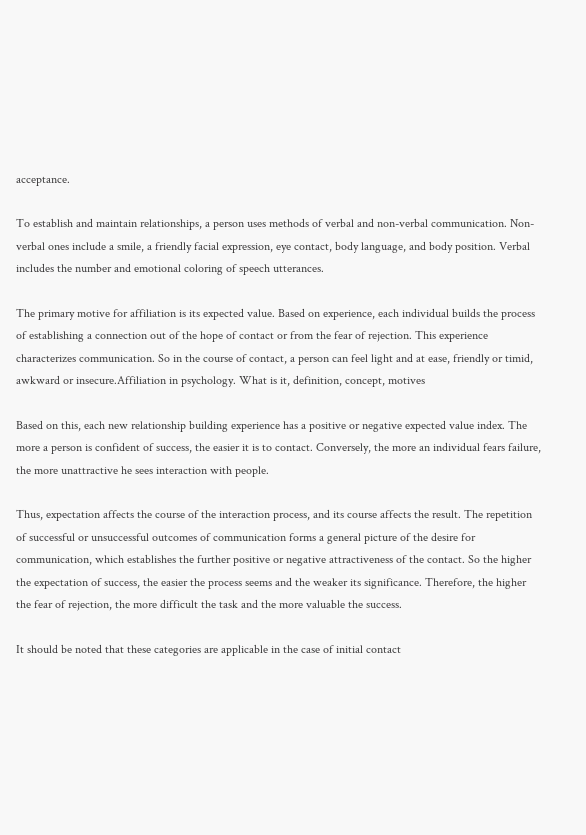acceptance.

To establish and maintain relationships, a person uses methods of verbal and non-verbal communication. Non-verbal ones include a smile, a friendly facial expression, eye contact, body language, and body position. Verbal includes the number and emotional coloring of speech utterances.

The primary motive for affiliation is its expected value. Based on experience, each individual builds the process of establishing a connection out of the hope of contact or from the fear of rejection. This experience characterizes communication. So in the course of contact, a person can feel light and at ease, friendly or timid, awkward or insecure.Affiliation in psychology. What is it, definition, concept, motives

Based on this, each new relationship building experience has a positive or negative expected value index. The more a person is confident of success, the easier it is to contact. Conversely, the more an individual fears failure, the more unattractive he sees interaction with people.

Thus, expectation affects the course of the interaction process, and its course affects the result. The repetition of successful or unsuccessful outcomes of communication forms a general picture of the desire for communication, which establishes the further positive or negative attractiveness of the contact. So the higher the expectation of success, the easier the process seems and the weaker its significance. Therefore, the higher the fear of rejection, the more difficult the task and the more valuable the success.

It should be noted that these categories are applicable in the case of initial contact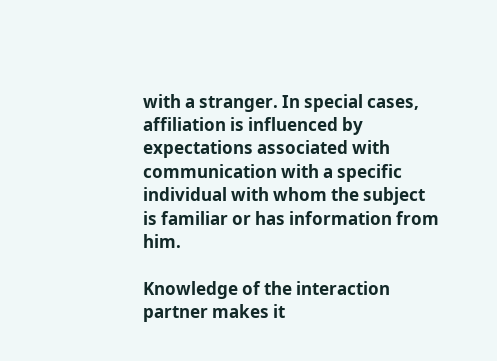with a stranger. In special cases, affiliation is influenced by expectations associated with communication with a specific individual with whom the subject is familiar or has information from him.

Knowledge of the interaction partner makes it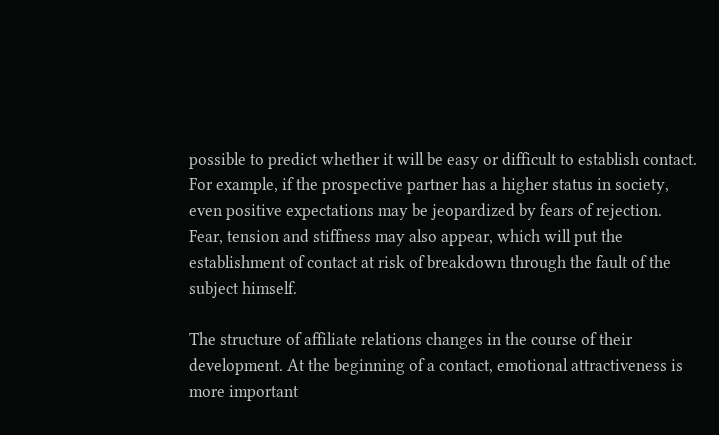possible to predict whether it will be easy or difficult to establish contact. For example, if the prospective partner has a higher status in society, even positive expectations may be jeopardized by fears of rejection. Fear, tension and stiffness may also appear, which will put the establishment of contact at risk of breakdown through the fault of the subject himself.

The structure of affiliate relations changes in the course of their development. At the beginning of a contact, emotional attractiveness is more important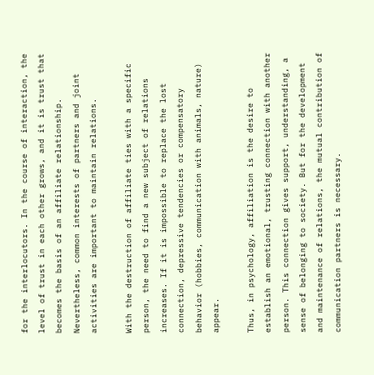for the interlocutors. In the course of interaction, the level of trust in each other grows, and it is trust that becomes the basis of an affiliate relationship. Nevertheless, common interests of partners and joint activities are important to maintain relations.

With the destruction of affiliate ties with a specific person, the need to find a new subject of relations increases. If it is impossible to replace the lost connection, depressive tendencies or compensatory behavior (hobbies, communication with animals, nature) appear.

Thus, in psychology, affiliation is the desire to establish an emotional, trusting connection with another person. This connection gives support, understanding, a sense of belonging to society. But for the development and maintenance of relations, the mutual contribution of communication partners is necessary.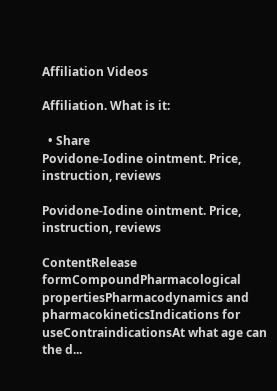Affiliation Videos

Affiliation. What is it:

  • Share
Povidone-Iodine ointment. Price, instruction, reviews

Povidone-Iodine ointment. Price, instruction, reviews

ContentRelease formCompoundPharmacological propertiesPharmacodynamics and pharmacokineticsIndications for useContraindicationsAt what age can the d...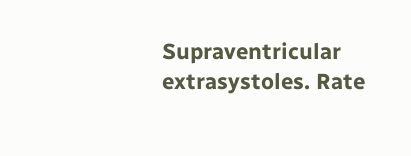Supraventricular extrasystoles. Rate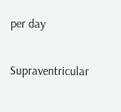per day

Supraventricular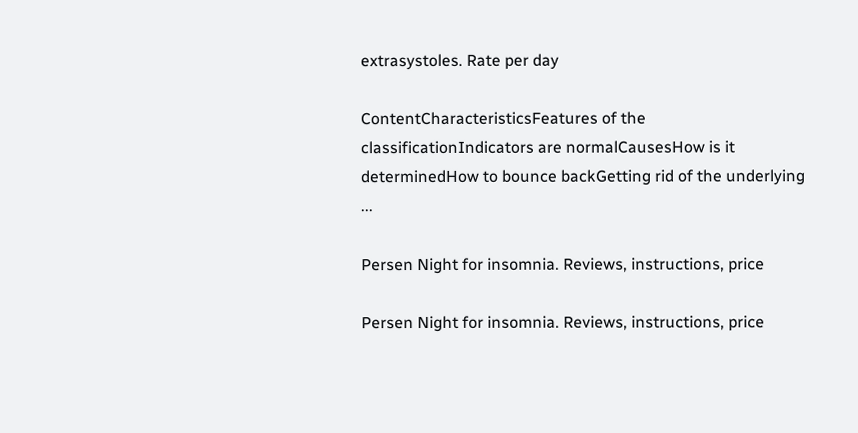extrasystoles. Rate per day

ContentCharacteristicsFeatures of the classificationIndicators are normalCausesHow is it determinedHow to bounce backGetting rid of the underlying ...

Persen Night for insomnia. Reviews, instructions, price

Persen Night for insomnia. Reviews, instructions, price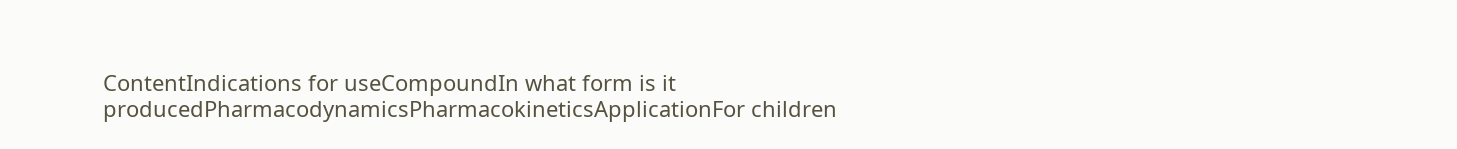ContentIndications for useCompoundIn what form is it producedPharmacodynamicsPharmacokineticsApplicationFor children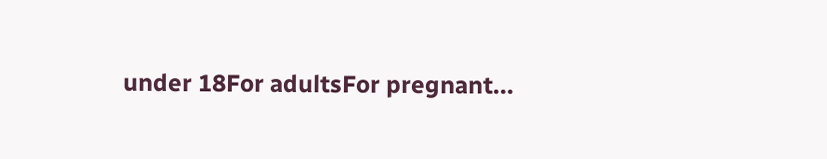under 18For adultsFor pregnant...